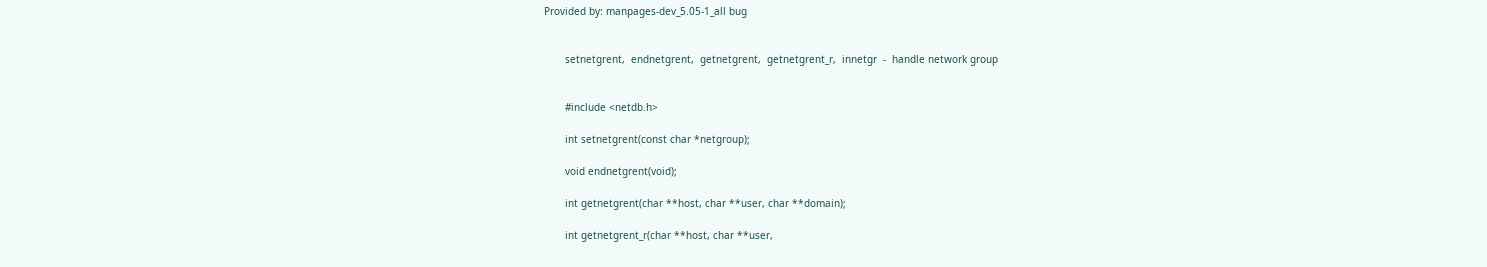Provided by: manpages-dev_5.05-1_all bug


       setnetgrent,  endnetgrent,  getnetgrent,  getnetgrent_r,  innetgr  -  handle network group


       #include <netdb.h>

       int setnetgrent(const char *netgroup);

       void endnetgrent(void);

       int getnetgrent(char **host, char **user, char **domain);

       int getnetgrent_r(char **host, char **user,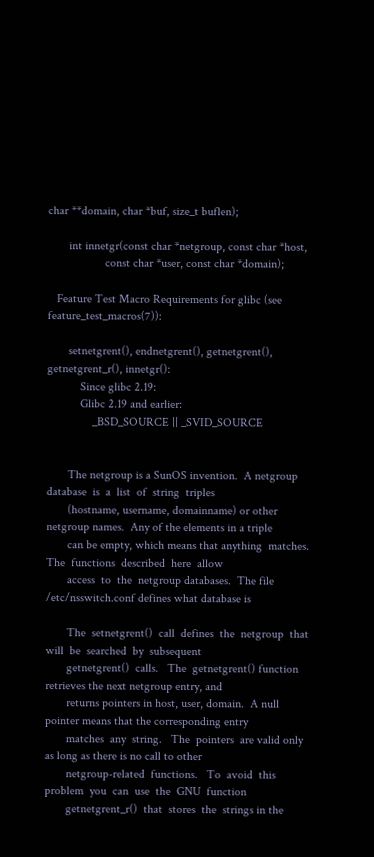char **domain, char *buf, size_t buflen);

       int innetgr(const char *netgroup, const char *host,
                   const char *user, const char *domain);

   Feature Test Macro Requirements for glibc (see feature_test_macros(7)):

       setnetgrent(), endnetgrent(), getnetgrent(), getnetgrent_r(), innetgr():
           Since glibc 2.19:
           Glibc 2.19 and earlier:
               _BSD_SOURCE || _SVID_SOURCE


       The netgroup is a SunOS invention.  A netgroup  database  is  a  list  of  string  triples
       (hostname, username, domainname) or other netgroup names.  Any of the elements in a triple
       can be empty, which means that anything  matches.   The  functions  described  here  allow
       access  to  the  netgroup databases.  The file /etc/nsswitch.conf defines what database is

       The  setnetgrent()  call  defines  the  netgroup  that  will  be  searched  by  subsequent
       getnetgrent()  calls.   The  getnetgrent() function retrieves the next netgroup entry, and
       returns pointers in host, user, domain.  A null pointer means that the corresponding entry
       matches  any  string.   The  pointers  are valid only as long as there is no call to other
       netgroup-related  functions.   To  avoid  this  problem  you  can  use  the  GNU  function
       getnetgrent_r()  that  stores  the  strings in the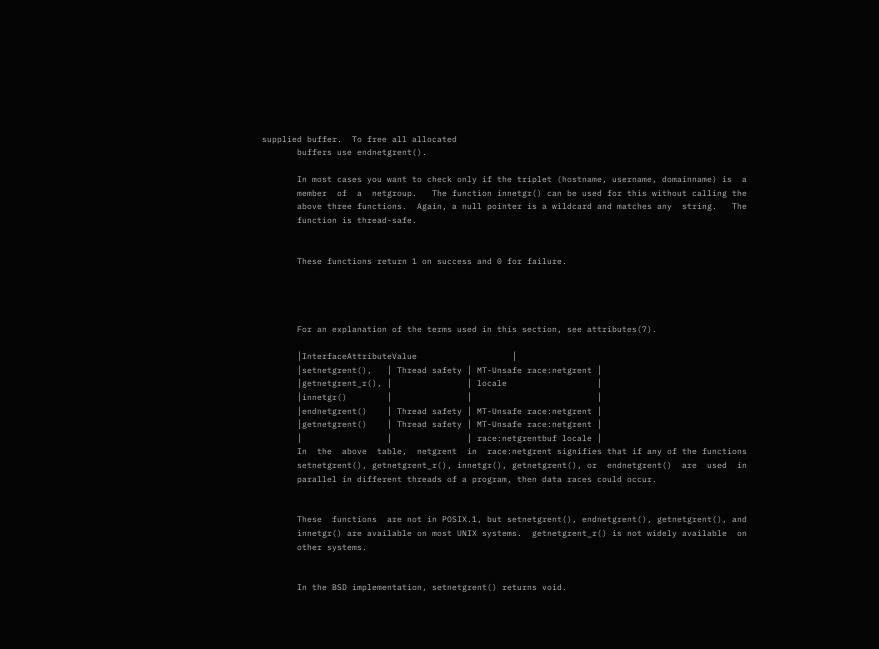supplied buffer.  To free all allocated
       buffers use endnetgrent().

       In most cases you want to check only if the triplet (hostname, username, domainname) is  a
       member  of  a  netgroup.   The function innetgr() can be used for this without calling the
       above three functions.  Again, a null pointer is a wildcard and matches any  string.   The
       function is thread-safe.


       These functions return 1 on success and 0 for failure.




       For an explanation of the terms used in this section, see attributes(7).

       │InterfaceAttributeValue                   │
       │setnetgrent(),   │ Thread safety │ MT-Unsafe race:netgrent │
       │getnetgrent_r(), │               │ locale                  │
       │innetgr()        │               │                         │
       │endnetgrent()    │ Thread safety │ MT-Unsafe race:netgrent │
       │getnetgrent()    │ Thread safety │ MT-Unsafe race:netgrent │
       │                 │               │ race:netgrentbuf locale │
       In  the  above  table,  netgrent  in  race:netgrent signifies that if any of the functions
       setnetgrent(), getnetgrent_r(), innetgr(), getnetgrent(), or  endnetgrent()  are  used  in
       parallel in different threads of a program, then data races could occur.


       These  functions  are not in POSIX.1, but setnetgrent(), endnetgrent(), getnetgrent(), and
       innetgr() are available on most UNIX systems.  getnetgrent_r() is not widely available  on
       other systems.


       In the BSD implementation, setnetgrent() returns void.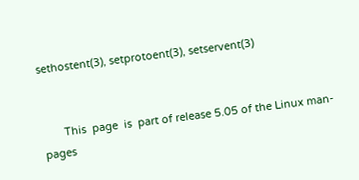sethostent(3), setprotoent(3), setservent(3)


       This  page  is  part of release 5.05 of the Linux man-pages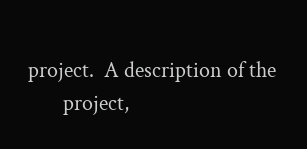project.  A description of the
       project,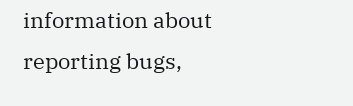information about reporting bugs,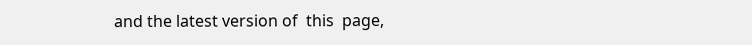and the latest version of  this  page,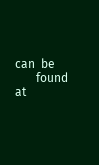can  be
       found at